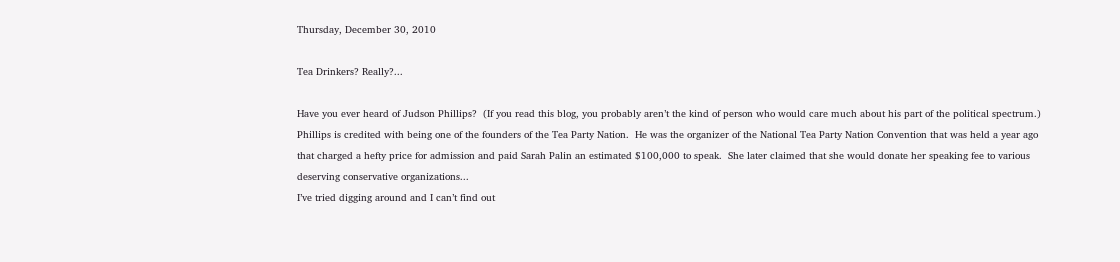Thursday, December 30, 2010

Tea Drinkers? Really?...

Have you ever heard of Judson Phillips?  (If you read this blog, you probably aren’t the kind of person who would care much about his part of the political spectrum.)  Phillips is credited with being one of the founders of the Tea Party Nation.  He was the organizer of the National Tea Party Nation Convention that was held a year ago that charged a hefty price for admission and paid Sarah Palin an estimated $100,000 to speak.  She later claimed that she would donate her speaking fee to various deserving conservative organizations...
I’ve tried digging around and I can’t find out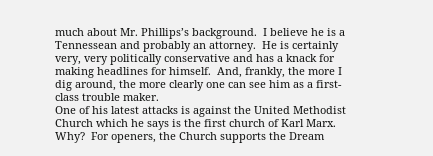much about Mr. Phillips’s background.  I believe he is a Tennessean and probably an attorney.  He is certainly very, very politically conservative and has a knack for making headlines for himself.  And, frankly, the more I dig around, the more clearly one can see him as a first-class trouble maker.
One of his latest attacks is against the United Methodist Church which he says is the first church of Karl Marx.  Why?  For openers, the Church supports the Dream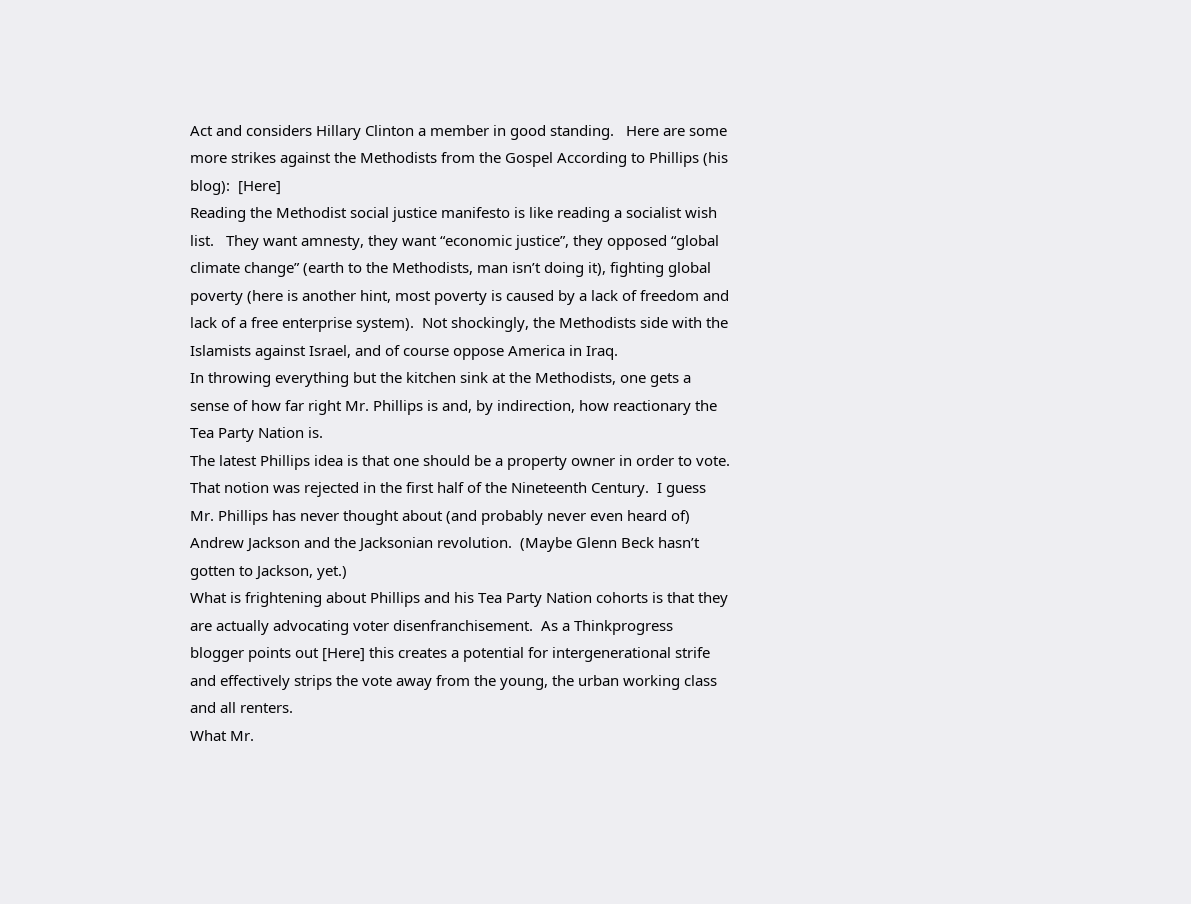Act and considers Hillary Clinton a member in good standing.   Here are some more strikes against the Methodists from the Gospel According to Phillips (his blog):  [Here]
Reading the Methodist social justice manifesto is like reading a socialist wish list.   They want amnesty, they want “economic justice”, they opposed “global climate change” (earth to the Methodists, man isn’t doing it), fighting global poverty (here is another hint, most poverty is caused by a lack of freedom and lack of a free enterprise system).  Not shockingly, the Methodists side with the Islamists against Israel, and of course oppose America in Iraq.
In throwing everything but the kitchen sink at the Methodists, one gets a sense of how far right Mr. Phillips is and, by indirection, how reactionary the Tea Party Nation is.
The latest Phillips idea is that one should be a property owner in order to vote.  That notion was rejected in the first half of the Nineteenth Century.  I guess Mr. Phillips has never thought about (and probably never even heard of) Andrew Jackson and the Jacksonian revolution.  (Maybe Glenn Beck hasn’t gotten to Jackson, yet.)
What is frightening about Phillips and his Tea Party Nation cohorts is that they are actually advocating voter disenfranchisement.  As a Thinkprogress blogger points out [Here] this creates a potential for intergenerational strife and effectively strips the vote away from the young, the urban working class and all renters.
What Mr.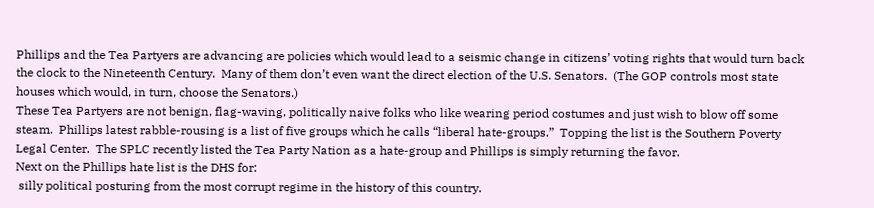Phillips and the Tea Partyers are advancing are policies which would lead to a seismic change in citizens’ voting rights that would turn back the clock to the Nineteenth Century.  Many of them don’t even want the direct election of the U.S. Senators.  (The GOP controls most state houses which would, in turn, choose the Senators.)
These Tea Partyers are not benign, flag-waving, politically naive folks who like wearing period costumes and just wish to blow off some steam.  Phillips latest rabble-rousing is a list of five groups which he calls “liberal hate-groups.”  Topping the list is the Southern Poverty Legal Center.  The SPLC recently listed the Tea Party Nation as a hate-group and Phillips is simply returning the favor.
Next on the Phillips hate list is the DHS for:
 silly political posturing from the most corrupt regime in the history of this country.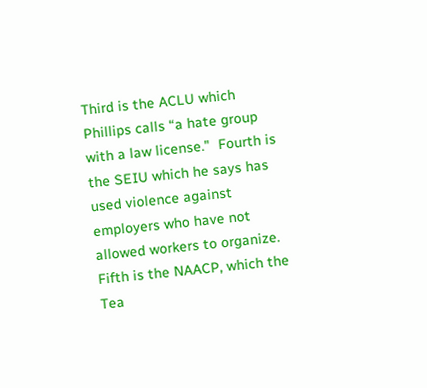Third is the ACLU which Phillips calls “a hate group with a law license."  Fourth is the SEIU which he says has used violence against employers who have not allowed workers to organize.  Fifth is the NAACP, which the Tea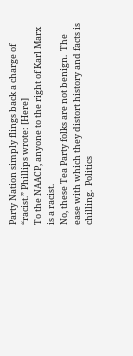Party Nation simply flings back a charge of “racist.” Phillips wrote: [Here]
To the NAACP, anyone to the right of Karl Marx is a racist.
No, these Tea Party folks are not benign.  The ease with which they distort history and facts is chilling.  Politics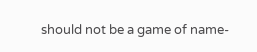should not be a game of name-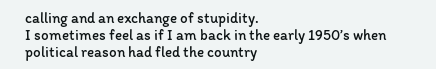calling and an exchange of stupidity.
I sometimes feel as if I am back in the early 1950’s when political reason had fled the country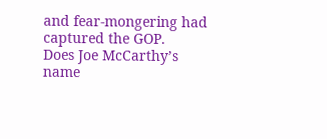and fear-mongering had captured the GOP.
Does Joe McCarthy’s name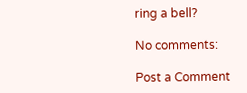ring a bell?

No comments:

Post a Comment